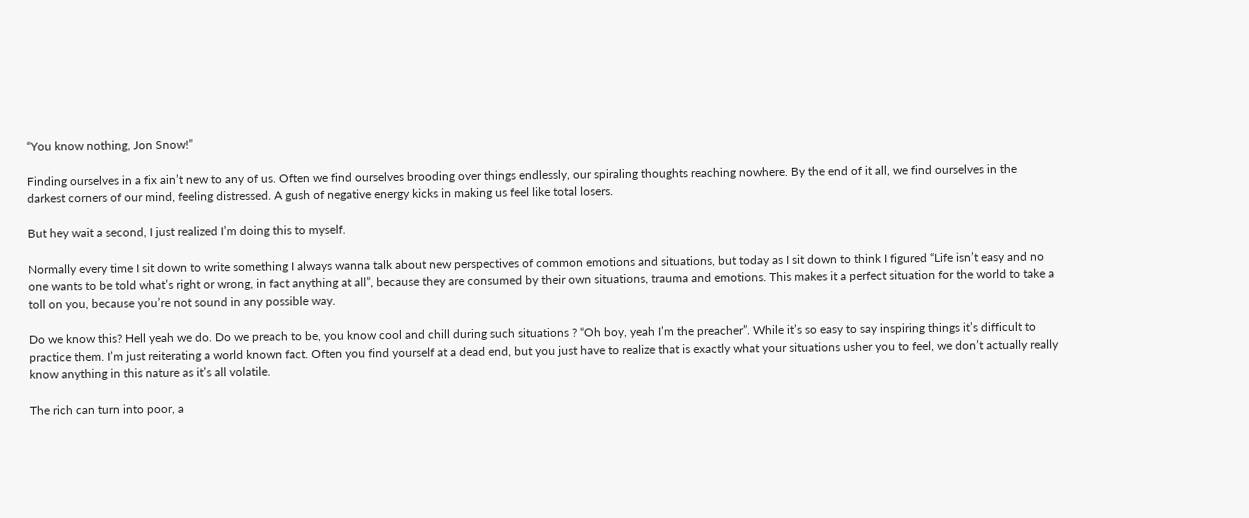“You know nothing, Jon Snow!”

Finding ourselves in a fix ain’t new to any of us. Often we find ourselves brooding over things endlessly, our spiraling thoughts reaching nowhere. By the end of it all, we find ourselves in the darkest corners of our mind, feeling distressed. A gush of negative energy kicks in making us feel like total losers.

But hey wait a second, I just realized I’m doing this to myself.

Normally every time I sit down to write something I always wanna talk about new perspectives of common emotions and situations, but today as I sit down to think I figured “Life isn’t easy and no one wants to be told what’s right or wrong, in fact anything at all”, because they are consumed by their own situations, trauma and emotions. This makes it a perfect situation for the world to take a toll on you, because you’re not sound in any possible way.

Do we know this? Hell yeah we do. Do we preach to be, you know cool and chill during such situations ? “Oh boy, yeah I’m the preacher”. While it’s so easy to say inspiring things it’s difficult to practice them. I’m just reiterating a world known fact. Often you find yourself at a dead end, but you just have to realize that is exactly what your situations usher you to feel, we don’t actually really know anything in this nature as it’s all volatile.

The rich can turn into poor, a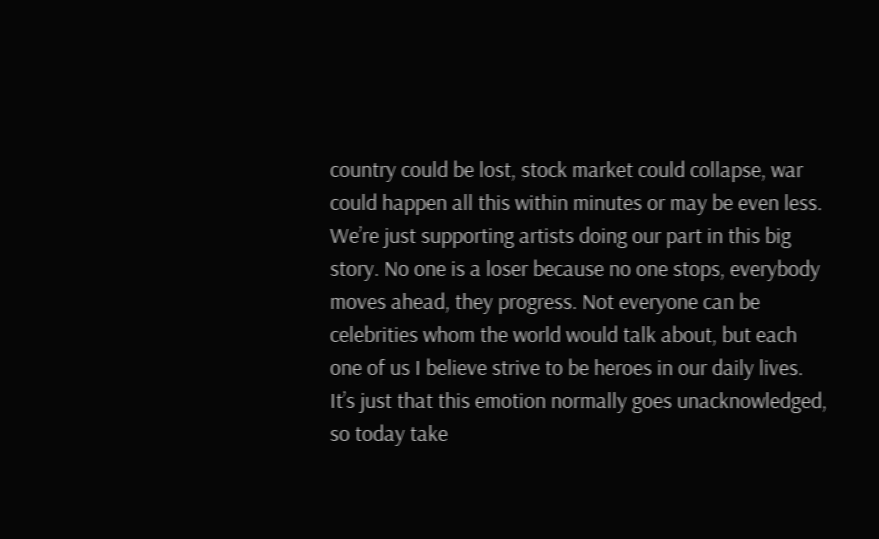country could be lost, stock market could collapse, war could happen all this within minutes or may be even less. We’re just supporting artists doing our part in this big story. No one is a loser because no one stops, everybody moves ahead, they progress. Not everyone can be celebrities whom the world would talk about, but each one of us I believe strive to be heroes in our daily lives. It’s just that this emotion normally goes unacknowledged, so today take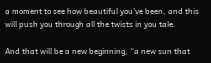a moment to see how beautiful you’ve been, and this will push you through all the twists in you tale.

And that will be a new beginning, “a new sun that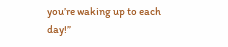you’re waking up to each day!”